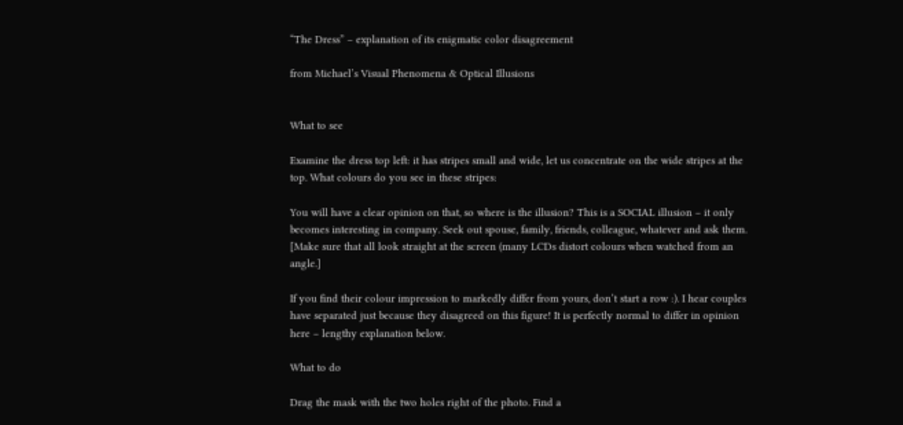“The Dress” – explanation of its enigmatic color disagreement

from Michael’s Visual Phenomena & Optical Illusions


What to see

Examine the dress top left: it has stripes small and wide, let us concentrate on the wide stripes at the top. What colours do you see in these stripes:

You will have a clear opinion on that, so where is the illusion? This is a SOCIAL illusion – it only becomes interesting in company. Seek out spouse, family, friends, colleague, whatever and ask them.
[Make sure that all look straight at the screen (many LCDs distort colours when watched from an angle.]

If you find their colour impression to markedly differ from yours, don’t start a row :). I hear couples have separated just because they disagreed on this figure! It is perfectly normal to differ in opinion here – lengthy explanation below.

What to do

Drag the mask with the two holes right of the photo. Find a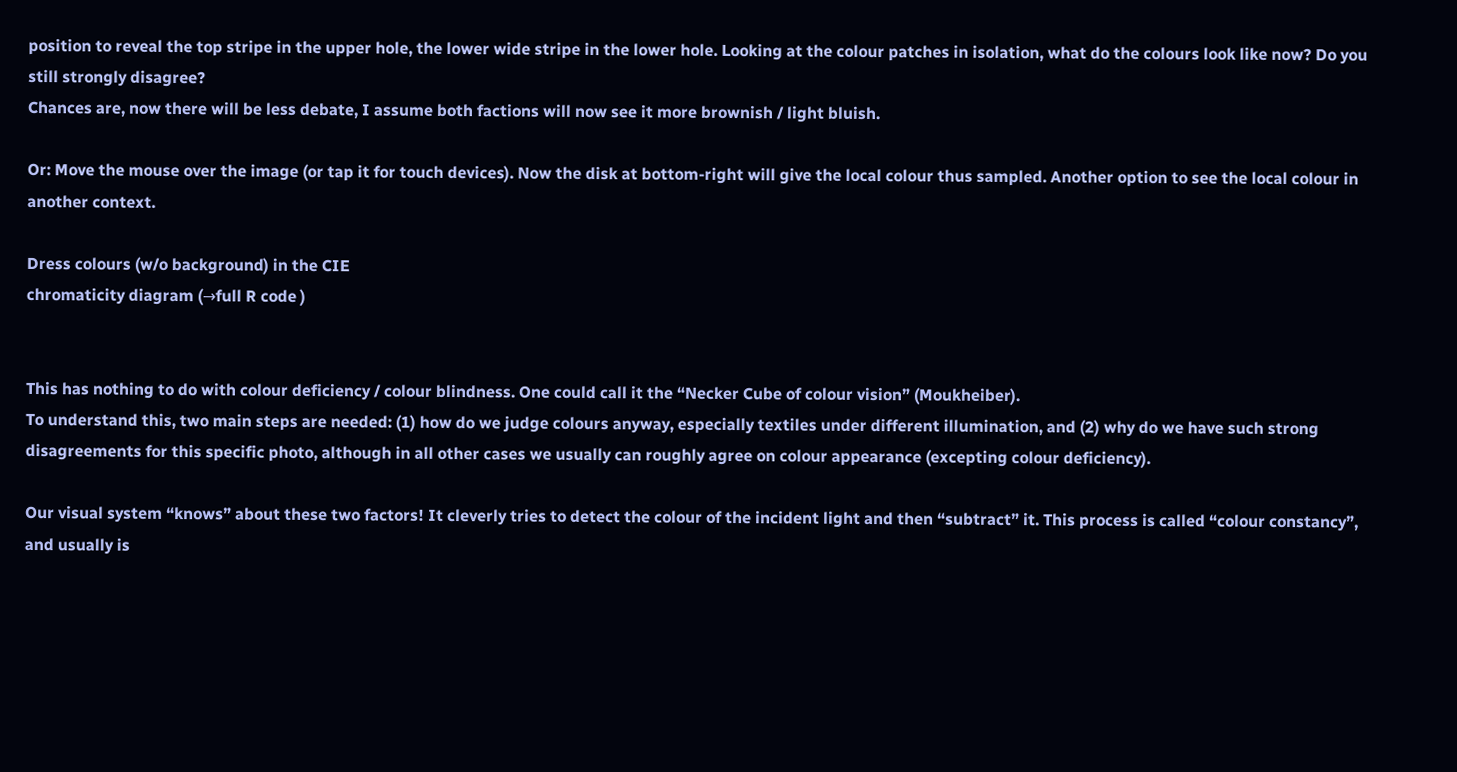position to reveal the top stripe in the upper hole, the lower wide stripe in the lower hole. Looking at the colour patches in isolation, what do the colours look like now? Do you still strongly disagree?
Chances are, now there will be less debate, I assume both factions will now see it more brownish / light bluish.

Or: Move the mouse over the image (or tap it for touch devices). Now the disk at bottom-right will give the local colour thus sampled. Another option to see the local colour in another context.

Dress colours (w/o background) in the CIE
chromaticity diagram (→full R code )


This has nothing to do with colour deficiency / colour blindness. One could call it the “Necker Cube of colour vision” (Moukheiber).
To understand this, two main steps are needed: (1) how do we judge colours anyway, especially textiles under different illumination, and (2) why do we have such strong disagreements for this specific photo, although in all other cases we usually can roughly agree on colour appearance (excepting colour deficiency).

Our visual system “knows” about these two factors! It cleverly tries to detect the colour of the incident light and then “subtract” it. This process is called “colour constancy”, and usually is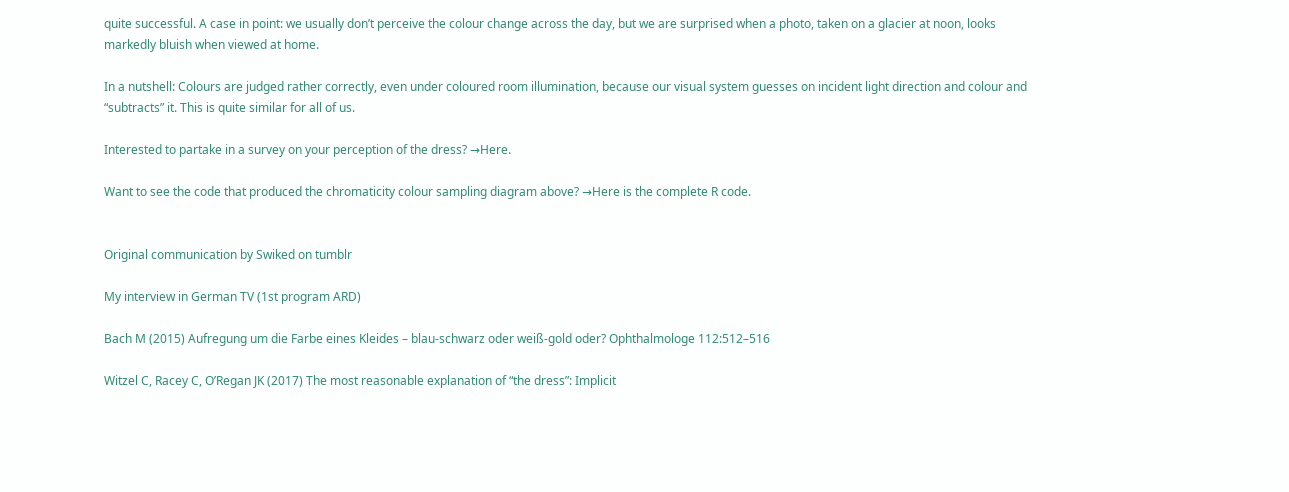quite successful. A case in point: we usually don’t perceive the colour change across the day, but we are surprised when a photo, taken on a glacier at noon, looks markedly bluish when viewed at home.

In a nutshell: Colours are judged rather correctly, even under coloured room illumination, because our visual system guesses on incident light direction and colour and “subtracts” it. This is quite similar for all of us.

Interested to partake in a survey on your perception of the dress? →Here.

Want to see the code that produced the chromaticity colour sampling diagram above? →Here is the complete R code.


Original communication by Swiked on tumblr

My interview in German TV (1st program ARD)

Bach M (2015) Aufregung um die Farbe eines Kleides – blau-schwarz oder weiß-gold oder? Ophthalmologe 112:512–516

Witzel C, Racey C, O’Regan JK (2017) The most reasonable explanation of “the dress”: Implicit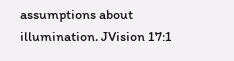assumptions about illumination. JVision 17:1